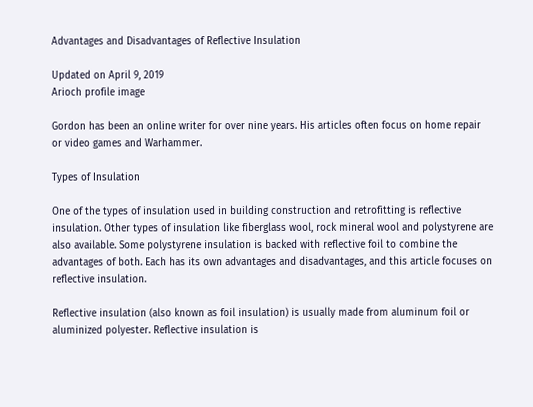Advantages and Disadvantages of Reflective Insulation

Updated on April 9, 2019
Arioch profile image

Gordon has been an online writer for over nine years. His articles often focus on home repair or video games and Warhammer.

Types of Insulation

One of the types of insulation used in building construction and retrofitting is reflective insulation. Other types of insulation like fiberglass wool, rock mineral wool and polystyrene are also available. Some polystyrene insulation is backed with reflective foil to combine the advantages of both. Each has its own advantages and disadvantages, and this article focuses on reflective insulation.

Reflective insulation (also known as foil insulation) is usually made from aluminum foil or aluminized polyester. Reflective insulation is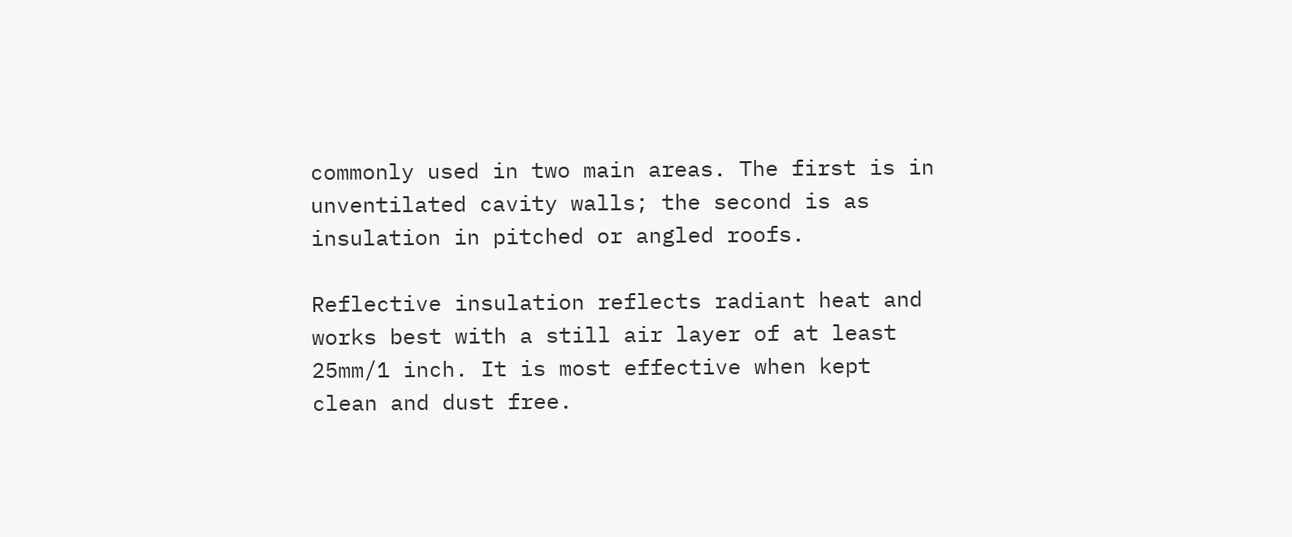commonly used in two main areas. The first is in unventilated cavity walls; the second is as insulation in pitched or angled roofs.

Reflective insulation reflects radiant heat and works best with a still air layer of at least 25mm/1 inch. It is most effective when kept clean and dust free.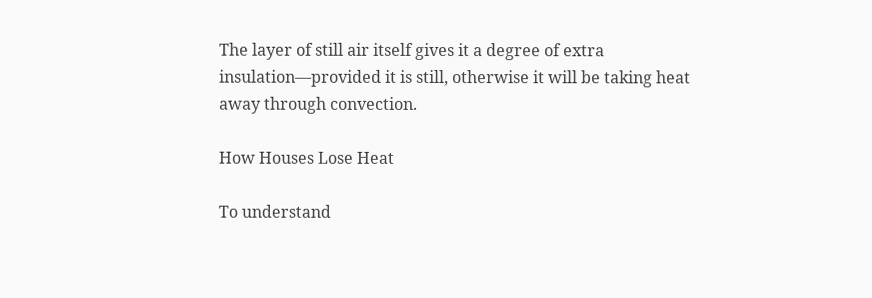The layer of still air itself gives it a degree of extra insulation—provided it is still, otherwise it will be taking heat away through convection.

How Houses Lose Heat

To understand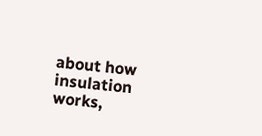about how insulation works,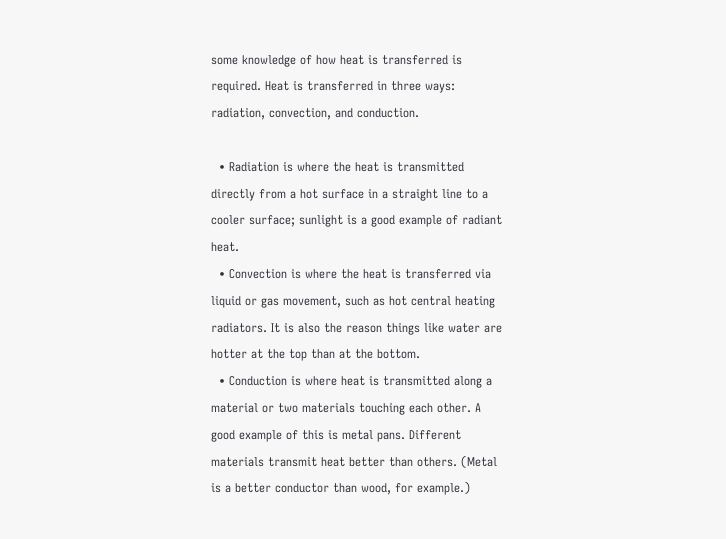some knowledge of how heat is transferred is required. Heat is transferred in three ways: radiation, convection, and conduction.

  • Radiation is where the heat is transmitted directly from a hot surface in a straight line to a cooler surface; sunlight is a good example of radiant heat.
  • Convection is where the heat is transferred via liquid or gas movement, such as hot central heating radiators. It is also the reason things like water are hotter at the top than at the bottom.
  • Conduction is where heat is transmitted along a material or two materials touching each other. A good example of this is metal pans. Different materials transmit heat better than others. (Metal is a better conductor than wood, for example.)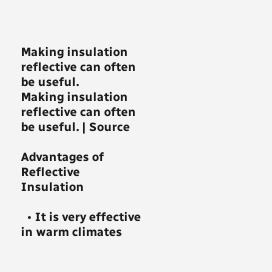Making insulation reflective can often be useful.
Making insulation reflective can often be useful. | Source

Advantages of Reflective Insulation

  • It is very effective in warm climates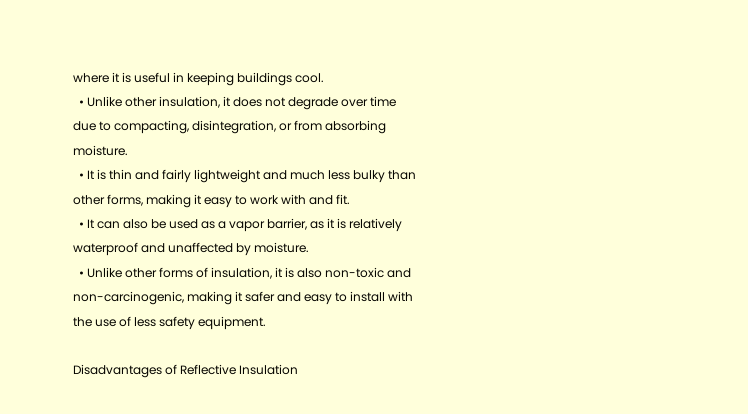where it is useful in keeping buildings cool.
  • Unlike other insulation, it does not degrade over time due to compacting, disintegration, or from absorbing moisture.
  • It is thin and fairly lightweight and much less bulky than other forms, making it easy to work with and fit.
  • It can also be used as a vapor barrier, as it is relatively waterproof and unaffected by moisture.
  • Unlike other forms of insulation, it is also non-toxic and non-carcinogenic, making it safer and easy to install with the use of less safety equipment.

Disadvantages of Reflective Insulation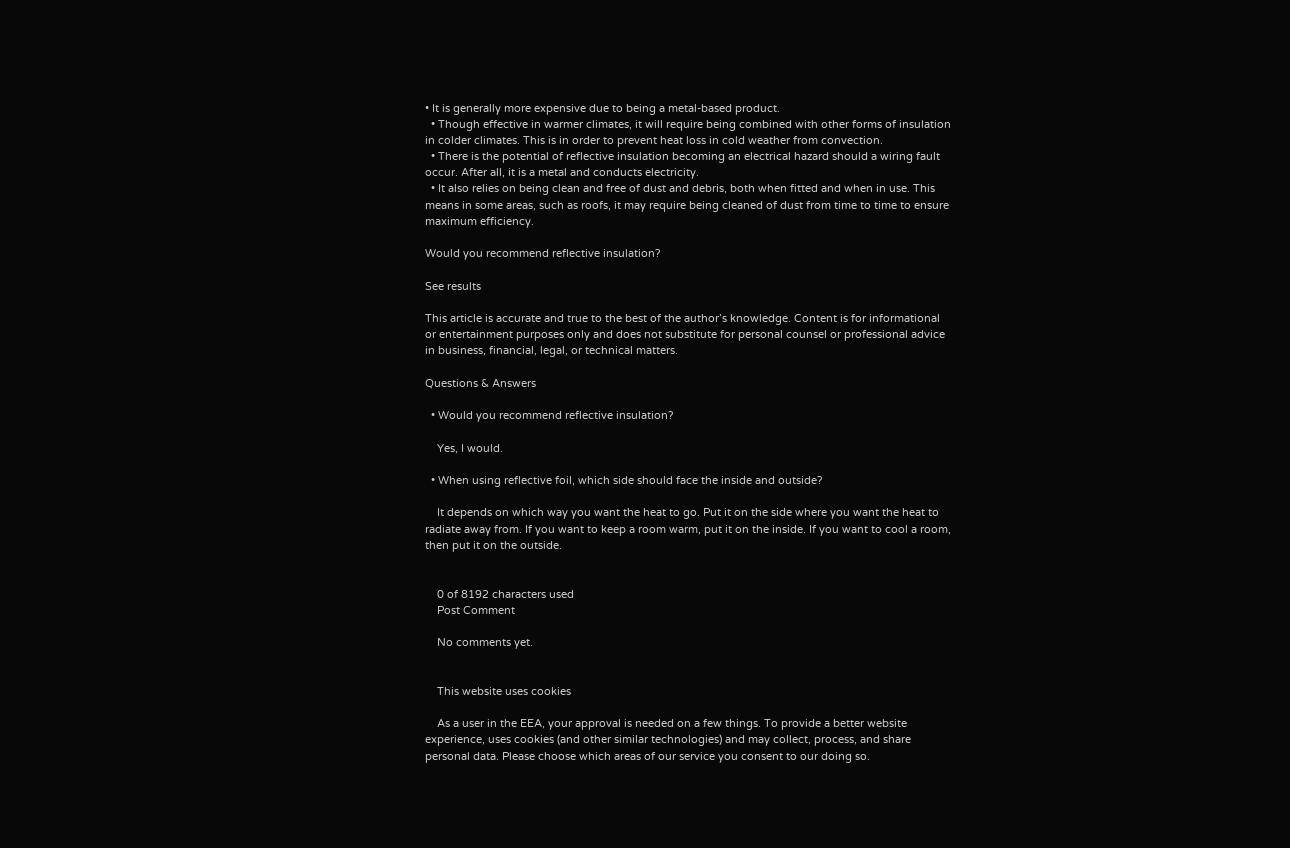• It is generally more expensive due to being a metal-based product.
  • Though effective in warmer climates, it will require being combined with other forms of insulation in colder climates. This is in order to prevent heat loss in cold weather from convection.
  • There is the potential of reflective insulation becoming an electrical hazard should a wiring fault occur. After all, it is a metal and conducts electricity.
  • It also relies on being clean and free of dust and debris, both when fitted and when in use. This means in some areas, such as roofs, it may require being cleaned of dust from time to time to ensure maximum efficiency.

Would you recommend reflective insulation?

See results

This article is accurate and true to the best of the author’s knowledge. Content is for informational or entertainment purposes only and does not substitute for personal counsel or professional advice in business, financial, legal, or technical matters.

Questions & Answers

  • Would you recommend reflective insulation?

    Yes, I would.

  • When using reflective foil, which side should face the inside and outside?

    It depends on which way you want the heat to go. Put it on the side where you want the heat to radiate away from. If you want to keep a room warm, put it on the inside. If you want to cool a room, then put it on the outside.


    0 of 8192 characters used
    Post Comment

    No comments yet.


    This website uses cookies

    As a user in the EEA, your approval is needed on a few things. To provide a better website experience, uses cookies (and other similar technologies) and may collect, process, and share personal data. Please choose which areas of our service you consent to our doing so.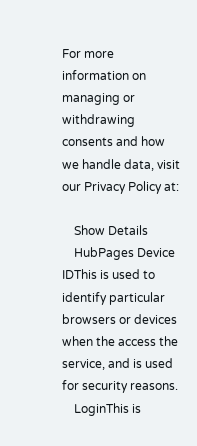For more information on managing or withdrawing consents and how we handle data, visit our Privacy Policy at:

    Show Details
    HubPages Device IDThis is used to identify particular browsers or devices when the access the service, and is used for security reasons.
    LoginThis is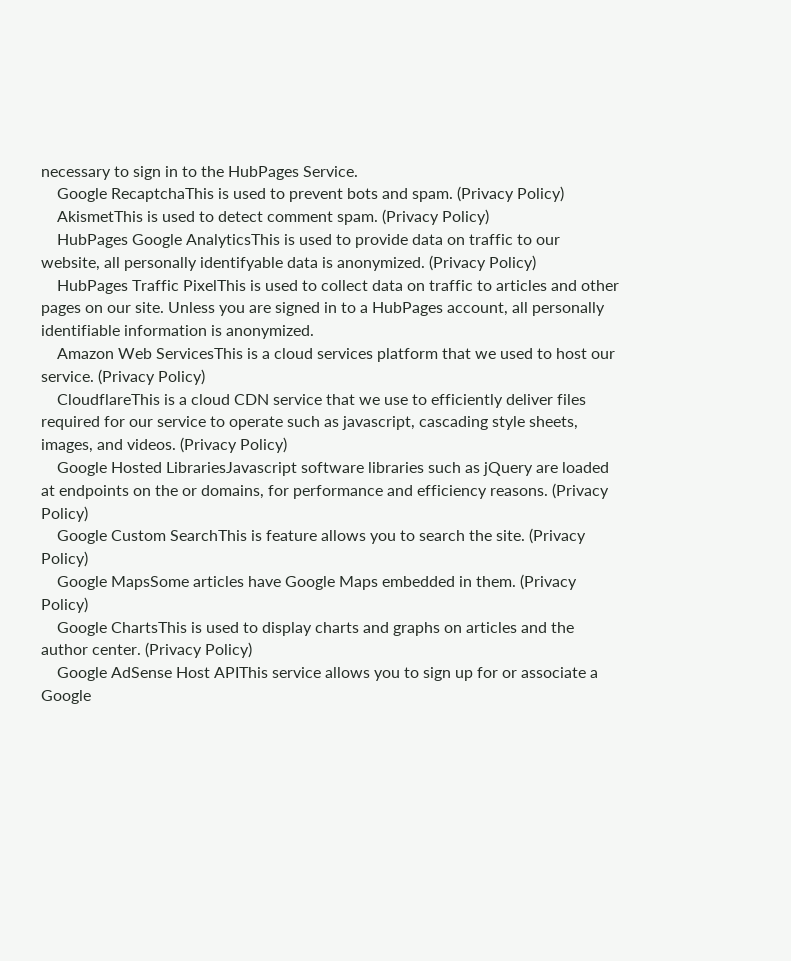necessary to sign in to the HubPages Service.
    Google RecaptchaThis is used to prevent bots and spam. (Privacy Policy)
    AkismetThis is used to detect comment spam. (Privacy Policy)
    HubPages Google AnalyticsThis is used to provide data on traffic to our website, all personally identifyable data is anonymized. (Privacy Policy)
    HubPages Traffic PixelThis is used to collect data on traffic to articles and other pages on our site. Unless you are signed in to a HubPages account, all personally identifiable information is anonymized.
    Amazon Web ServicesThis is a cloud services platform that we used to host our service. (Privacy Policy)
    CloudflareThis is a cloud CDN service that we use to efficiently deliver files required for our service to operate such as javascript, cascading style sheets, images, and videos. (Privacy Policy)
    Google Hosted LibrariesJavascript software libraries such as jQuery are loaded at endpoints on the or domains, for performance and efficiency reasons. (Privacy Policy)
    Google Custom SearchThis is feature allows you to search the site. (Privacy Policy)
    Google MapsSome articles have Google Maps embedded in them. (Privacy Policy)
    Google ChartsThis is used to display charts and graphs on articles and the author center. (Privacy Policy)
    Google AdSense Host APIThis service allows you to sign up for or associate a Google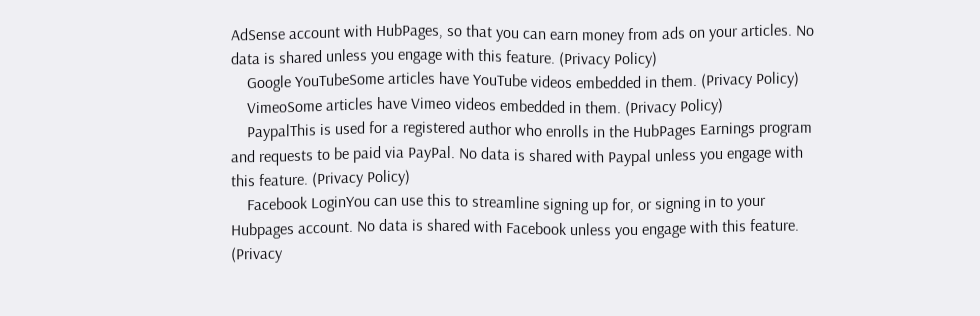AdSense account with HubPages, so that you can earn money from ads on your articles. No data is shared unless you engage with this feature. (Privacy Policy)
    Google YouTubeSome articles have YouTube videos embedded in them. (Privacy Policy)
    VimeoSome articles have Vimeo videos embedded in them. (Privacy Policy)
    PaypalThis is used for a registered author who enrolls in the HubPages Earnings program and requests to be paid via PayPal. No data is shared with Paypal unless you engage with this feature. (Privacy Policy)
    Facebook LoginYou can use this to streamline signing up for, or signing in to your Hubpages account. No data is shared with Facebook unless you engage with this feature. (Privacy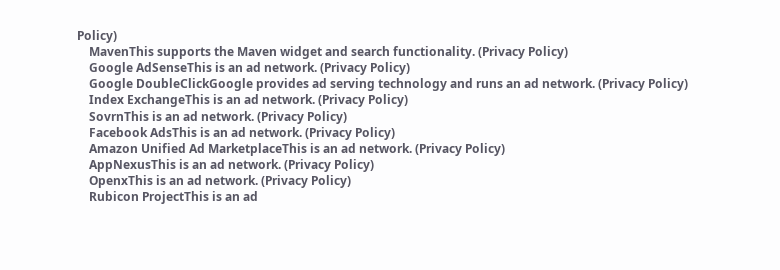Policy)
    MavenThis supports the Maven widget and search functionality. (Privacy Policy)
    Google AdSenseThis is an ad network. (Privacy Policy)
    Google DoubleClickGoogle provides ad serving technology and runs an ad network. (Privacy Policy)
    Index ExchangeThis is an ad network. (Privacy Policy)
    SovrnThis is an ad network. (Privacy Policy)
    Facebook AdsThis is an ad network. (Privacy Policy)
    Amazon Unified Ad MarketplaceThis is an ad network. (Privacy Policy)
    AppNexusThis is an ad network. (Privacy Policy)
    OpenxThis is an ad network. (Privacy Policy)
    Rubicon ProjectThis is an ad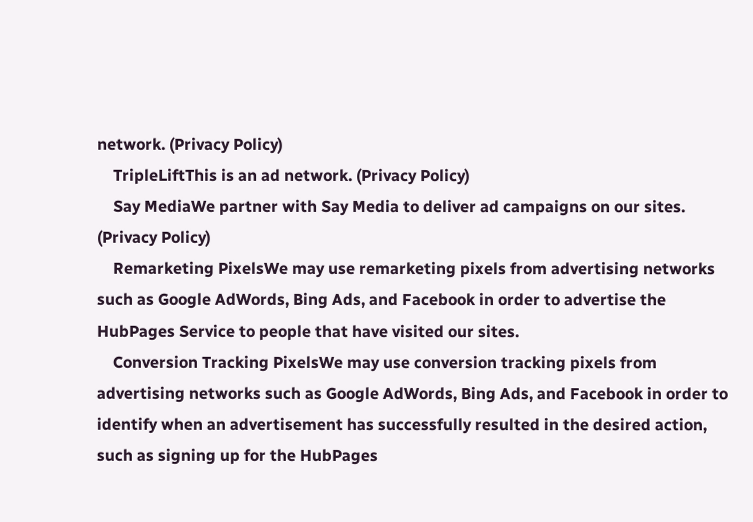network. (Privacy Policy)
    TripleLiftThis is an ad network. (Privacy Policy)
    Say MediaWe partner with Say Media to deliver ad campaigns on our sites. (Privacy Policy)
    Remarketing PixelsWe may use remarketing pixels from advertising networks such as Google AdWords, Bing Ads, and Facebook in order to advertise the HubPages Service to people that have visited our sites.
    Conversion Tracking PixelsWe may use conversion tracking pixels from advertising networks such as Google AdWords, Bing Ads, and Facebook in order to identify when an advertisement has successfully resulted in the desired action, such as signing up for the HubPages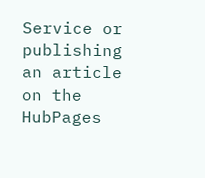Service or publishing an article on the HubPages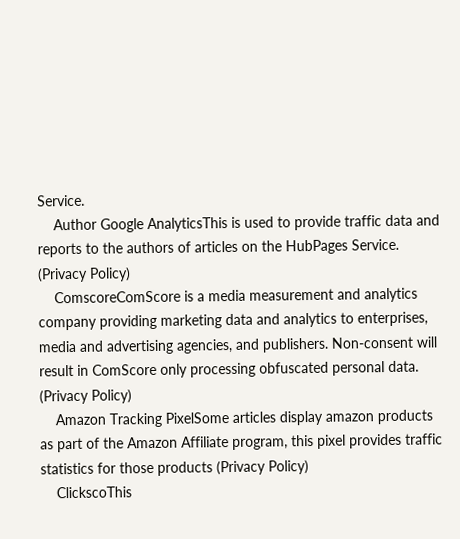Service.
    Author Google AnalyticsThis is used to provide traffic data and reports to the authors of articles on the HubPages Service. (Privacy Policy)
    ComscoreComScore is a media measurement and analytics company providing marketing data and analytics to enterprises, media and advertising agencies, and publishers. Non-consent will result in ComScore only processing obfuscated personal data. (Privacy Policy)
    Amazon Tracking PixelSome articles display amazon products as part of the Amazon Affiliate program, this pixel provides traffic statistics for those products (Privacy Policy)
    ClickscoThis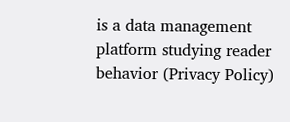is a data management platform studying reader behavior (Privacy Policy)